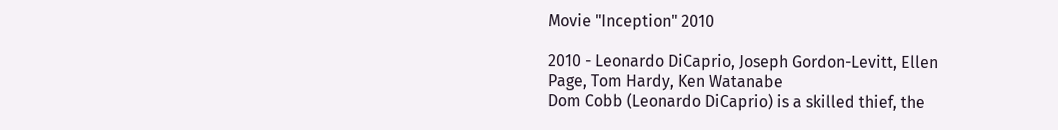Movie "Inception" 2010

2010 - Leonardo DiCaprio, Joseph Gordon-Levitt, Ellen Page, Tom Hardy, Ken Watanabe
Dom Cobb (Leonardo DiCaprio) is a skilled thief, the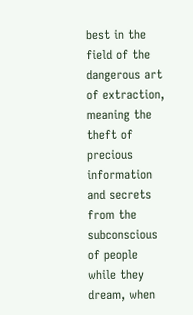best in the field of the dangerous art of extraction, meaning the theft of precious information and secrets from the subconscious of people while they dream, when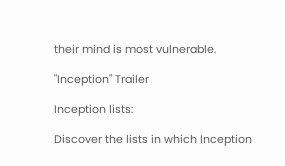their mind is most vulnerable.

"Inception" Trailer

Inception lists:

Discover the lists in which Inception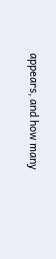appears, and how many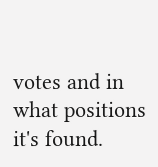votes and in what positions it's found.